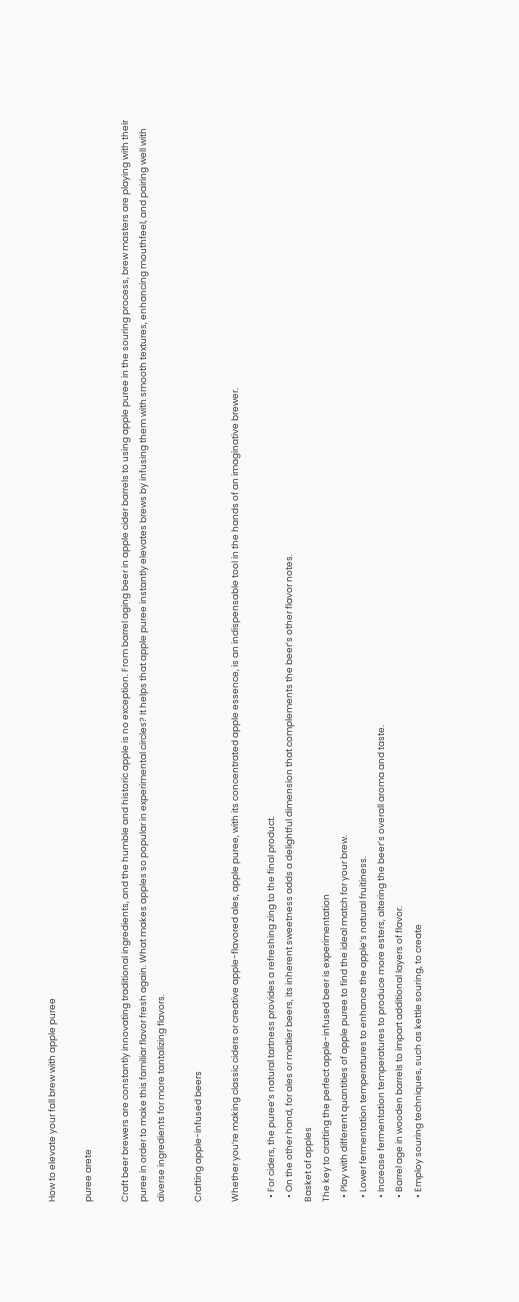How to elevate your fall brew with apple puree

puree arete

Craft beer brewers are constantly innovating traditional ingredients, and the humble and historic apple is no exception. From barrel aging beer in apple cider barrels to using apple puree in the souring process, brew masters are playing with their puree in order to make this familiar flavor fresh again. What makes apples so popular in experimental circles? It helps that apple puree instantly elevates brews by infusing them with smooth textures, enhancing mouthfeel, and pairing well with diverse ingredients for more tantalizing flavors.

Crafting apple-infused beers

Whether you’re making classic ciders or creative apple-flavored ales, apple puree, with its concentrated apple essence, is an indispensable tool in the hands of an imaginative brewer.

  • For ciders, the puree’s natural tartness provides a refreshing zing to the final product.
  • On the other hand, for ales or maltier beers, its inherent sweetness adds a delightful dimension that complements the beer’s other flavor notes.
Basket of apples
The key to crafting the perfect apple-infused beer is experimentation
  • Play with different quantities of apple puree to find the ideal match for your brew.
  • Lower fermentation temperatures to enhance the apple’s natural fruitiness.
  • Increase fermentation temperatures to produce more esters, altering the beer’s overall aroma and taste.
  • Barrel age in wooden barrels to impart additional layers of flavor.
  • Employ souring techniques, such as kettle souring, to create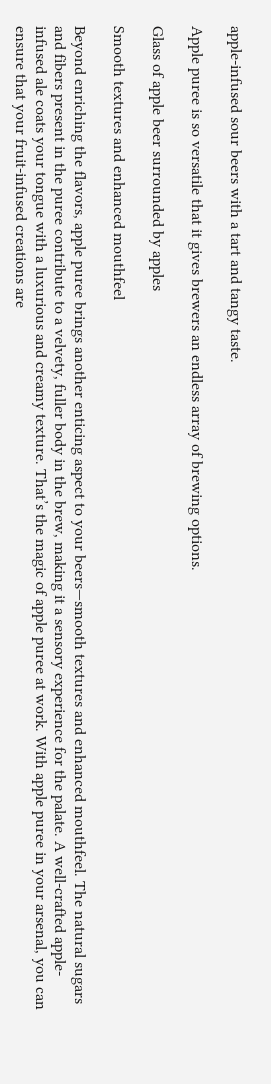apple-infused sour beers with a tart and tangy taste.

Apple puree is so versatile that it gives brewers an endless array of brewing options.

Glass of apple beer surrounded by apples

Smooth textures and enhanced mouthfeel

Beyond enriching the flavors, apple puree brings another enticing aspect to your beers—smooth textures and enhanced mouthfeel. The natural sugars and fibers present in the puree contribute to a velvety, fuller body in the brew, making it a sensory experience for the palate. A well-crafted apple-infused ale coats your tongue with a luxurious and creamy texture. That’s the magic of apple puree at work. With apple puree in your arsenal, you can ensure that your fruit-infused creations are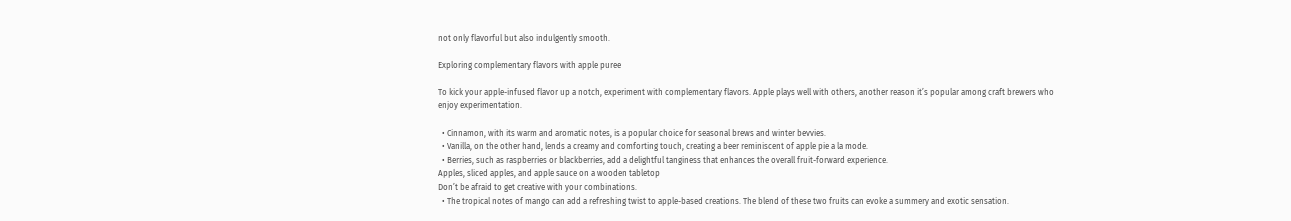not only flavorful but also indulgently smooth.

Exploring complementary flavors with apple puree

To kick your apple-infused flavor up a notch, experiment with complementary flavors. Apple plays well with others, another reason it’s popular among craft brewers who enjoy experimentation.

  • Cinnamon, with its warm and aromatic notes, is a popular choice for seasonal brews and winter bevvies.
  • Vanilla, on the other hand, lends a creamy and comforting touch, creating a beer reminiscent of apple pie a la mode.
  • Berries, such as raspberries or blackberries, add a delightful tanginess that enhances the overall fruit-forward experience.
Apples, sliced apples, and apple sauce on a wooden tabletop
Don’t be afraid to get creative with your combinations.
  • The tropical notes of mango can add a refreshing twist to apple-based creations. The blend of these two fruits can evoke a summery and exotic sensation.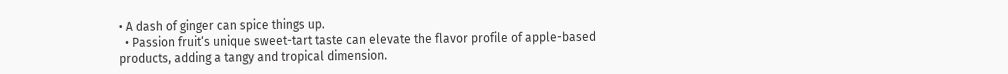• A dash of ginger can spice things up.
  • Passion fruit‘s unique sweet-tart taste can elevate the flavor profile of apple-based products, adding a tangy and tropical dimension.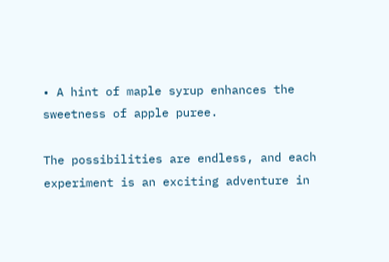• A hint of maple syrup enhances the sweetness of apple puree.

The possibilities are endless, and each experiment is an exciting adventure in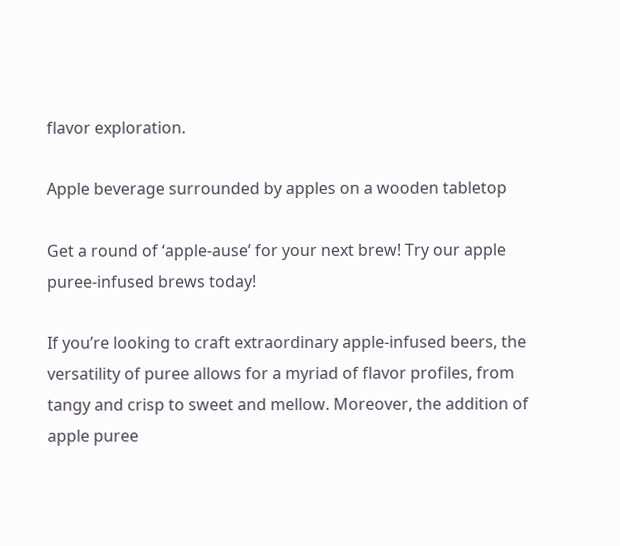flavor exploration.

Apple beverage surrounded by apples on a wooden tabletop

Get a round of ‘apple-ause’ for your next brew! Try our apple puree-infused brews today!

If you’re looking to craft extraordinary apple-infused beers, the versatility of puree allows for a myriad of flavor profiles, from tangy and crisp to sweet and mellow. Moreover, the addition of apple puree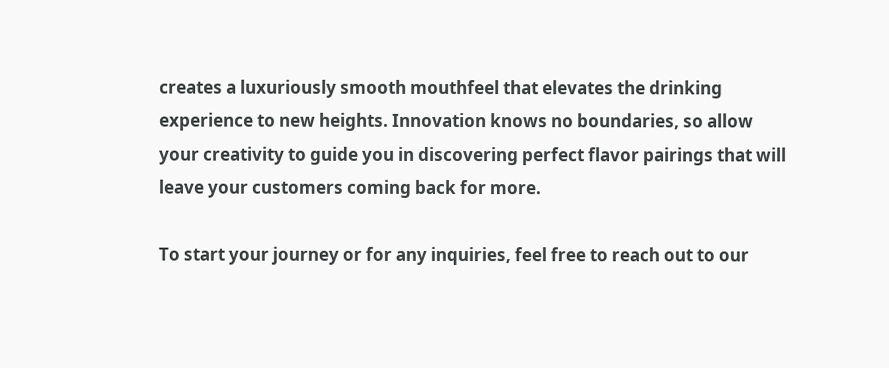creates a luxuriously smooth mouthfeel that elevates the drinking experience to new heights. Innovation knows no boundaries, so allow your creativity to guide you in discovering perfect flavor pairings that will leave your customers coming back for more.

To start your journey or for any inquiries, feel free to reach out to our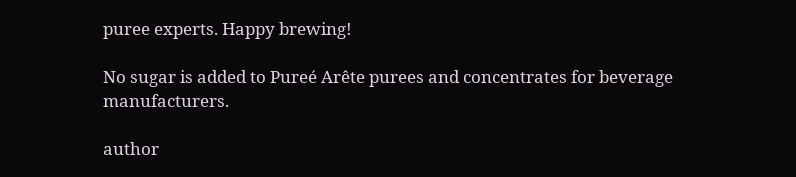puree experts. Happy brewing!

No sugar is added to Pureé Arête purees and concentrates for beverage manufacturers.

author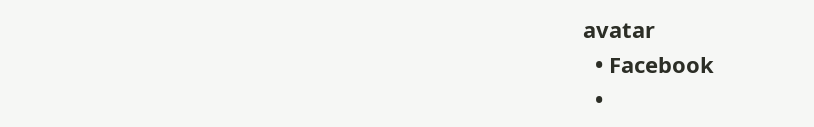avatar
  • Facebook
  •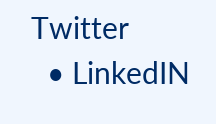Twitter
  • LinkedIN